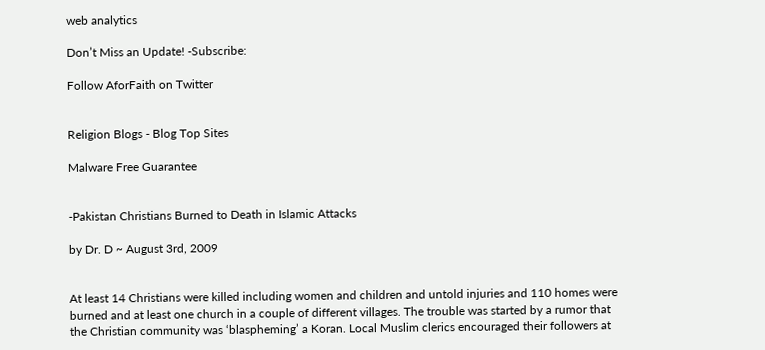web analytics

Don’t Miss an Update! -Subscribe:

Follow AforFaith on Twitter


Religion Blogs - Blog Top Sites

Malware Free Guarantee


-Pakistan Christians Burned to Death in Islamic Attacks

by Dr. D ~ August 3rd, 2009


At least 14 Christians were killed including women and children and untold injuries and 110 homes were burned and at least one church in a couple of different villages. The trouble was started by a rumor that the Christian community was ‘blaspheming’ a Koran. Local Muslim clerics encouraged their followers at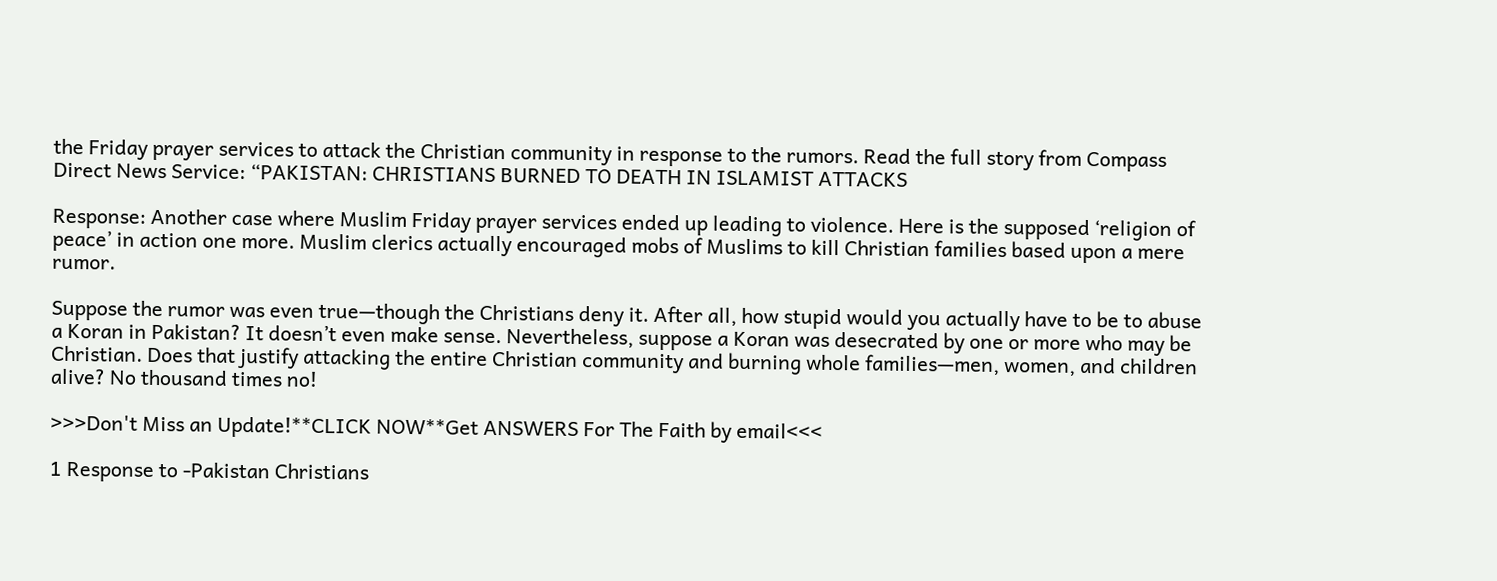the Friday prayer services to attack the Christian community in response to the rumors. Read the full story from Compass Direct News Service: “PAKISTAN: CHRISTIANS BURNED TO DEATH IN ISLAMIST ATTACKS

Response: Another case where Muslim Friday prayer services ended up leading to violence. Here is the supposed ‘religion of peace’ in action one more. Muslim clerics actually encouraged mobs of Muslims to kill Christian families based upon a mere rumor.

Suppose the rumor was even true—though the Christians deny it. After all, how stupid would you actually have to be to abuse a Koran in Pakistan? It doesn’t even make sense. Nevertheless, suppose a Koran was desecrated by one or more who may be Christian. Does that justify attacking the entire Christian community and burning whole families—men, women, and children alive? No thousand times no!

>>>Don't Miss an Update!**CLICK NOW**Get ANSWERS For The Faith by email<<<

1 Response to -Pakistan Christians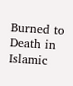Burned to Death in Islamic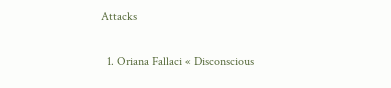Attacks

  1. Oriana Fallaci « Disconscious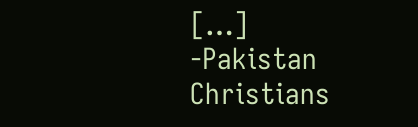[…] -Pakistan Christians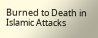Burned to Death in Islamic Attacks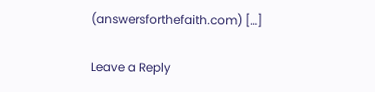(answersforthefaith.com) […]

Leave a Reply